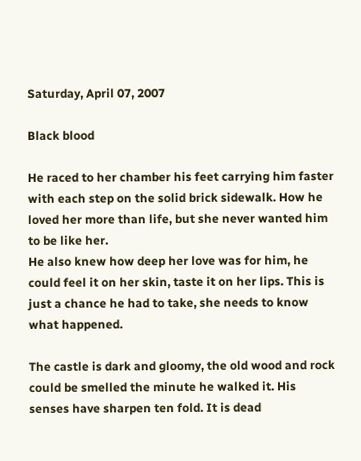Saturday, April 07, 2007

Black blood

He raced to her chamber his feet carrying him faster with each step on the solid brick sidewalk. How he loved her more than life, but she never wanted him to be like her.
He also knew how deep her love was for him, he could feel it on her skin, taste it on her lips. This is just a chance he had to take, she needs to know what happened.

The castle is dark and gloomy, the old wood and rock could be smelled the minute he walked it. His senses have sharpen ten fold. It is dead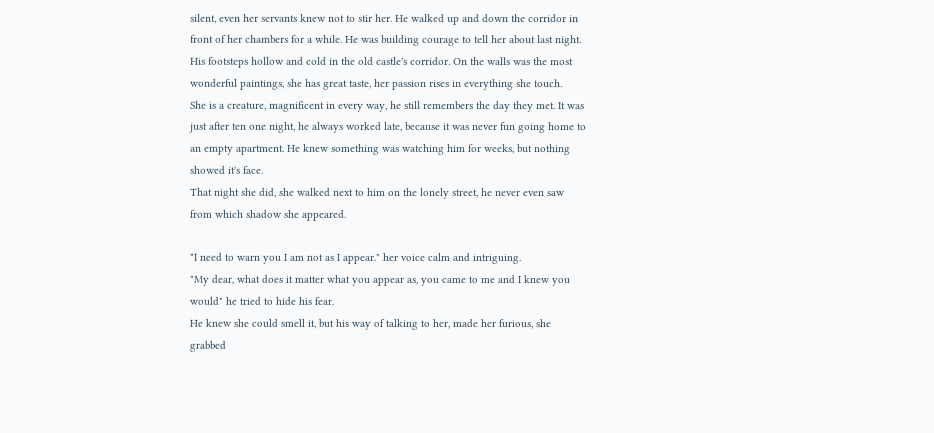silent, even her servants knew not to stir her. He walked up and down the corridor in front of her chambers for a while. He was building courage to tell her about last night. His footsteps hollow and cold in the old castle's corridor. On the walls was the most wonderful paintings, she has great taste, her passion rises in everything she touch.
She is a creature, magnificent in every way, he still remembers the day they met. It was just after ten one night, he always worked late, because it was never fun going home to an empty apartment. He knew something was watching him for weeks, but nothing showed it's face.
That night she did, she walked next to him on the lonely street, he never even saw from which shadow she appeared.

"I need to warn you I am not as I appear." her voice calm and intriguing.
"My dear, what does it matter what you appear as, you came to me and I knew you would" he tried to hide his fear.
He knew she could smell it, but his way of talking to her, made her furious, she grabbed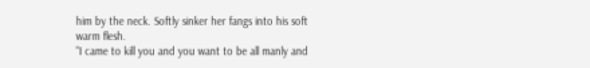him by the neck. Softly sinker her fangs into his soft warm flesh.
"I came to kill you and you want to be all manly and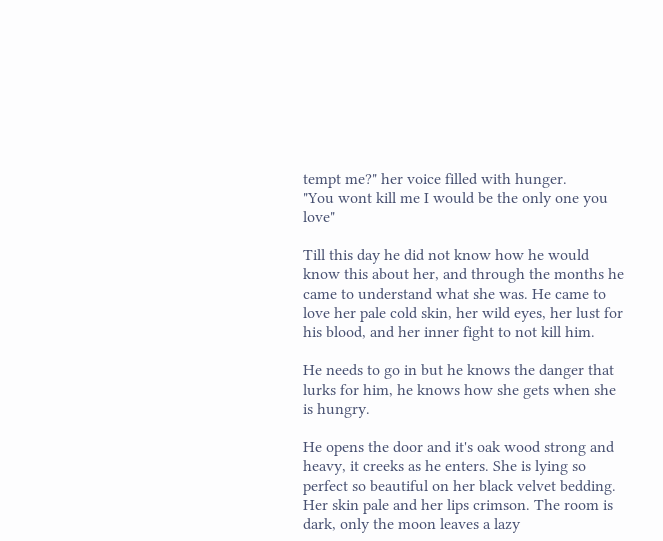tempt me?" her voice filled with hunger.
"You wont kill me I would be the only one you love"

Till this day he did not know how he would know this about her, and through the months he came to understand what she was. He came to love her pale cold skin, her wild eyes, her lust for his blood, and her inner fight to not kill him.

He needs to go in but he knows the danger that lurks for him, he knows how she gets when she is hungry.

He opens the door and it's oak wood strong and heavy, it creeks as he enters. She is lying so perfect so beautiful on her black velvet bedding. Her skin pale and her lips crimson. The room is dark, only the moon leaves a lazy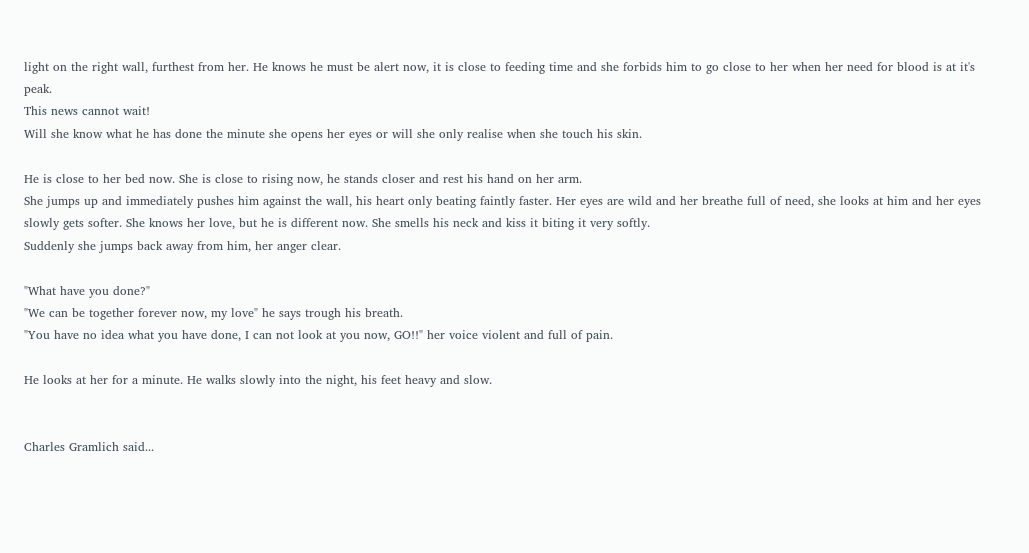light on the right wall, furthest from her. He knows he must be alert now, it is close to feeding time and she forbids him to go close to her when her need for blood is at it's peak.
This news cannot wait!
Will she know what he has done the minute she opens her eyes or will she only realise when she touch his skin.

He is close to her bed now. She is close to rising now, he stands closer and rest his hand on her arm.
She jumps up and immediately pushes him against the wall, his heart only beating faintly faster. Her eyes are wild and her breathe full of need, she looks at him and her eyes slowly gets softer. She knows her love, but he is different now. She smells his neck and kiss it biting it very softly.
Suddenly she jumps back away from him, her anger clear.

"What have you done?"
"We can be together forever now, my love" he says trough his breath.
"You have no idea what you have done, I can not look at you now, GO!!" her voice violent and full of pain.

He looks at her for a minute. He walks slowly into the night, his feet heavy and slow.


Charles Gramlich said...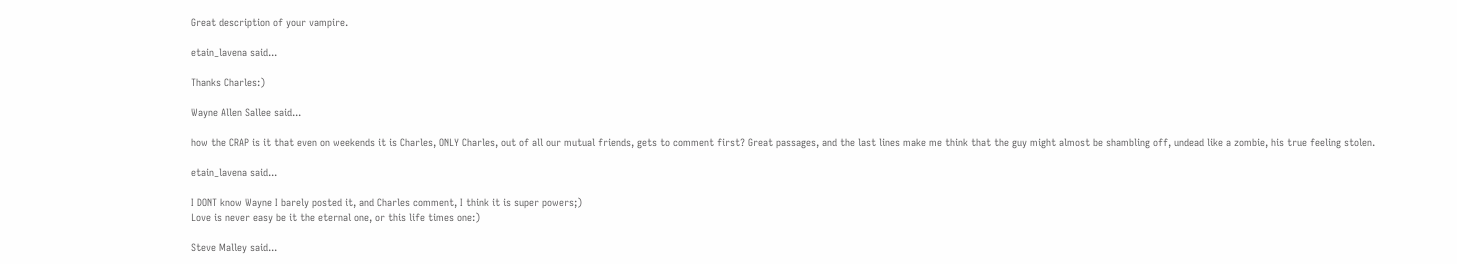Great description of your vampire.

etain_lavena said...

Thanks Charles:)

Wayne Allen Sallee said...

how the CRAP is it that even on weekends it is Charles, ONLY Charles, out of all our mutual friends, gets to comment first? Great passages, and the last lines make me think that the guy might almost be shambling off, undead like a zombie, his true feeling stolen.

etain_lavena said...

I DONT know Wayne I barely posted it, and Charles comment, I think it is super powers;)
Love is never easy be it the eternal one, or this life times one:)

Steve Malley said...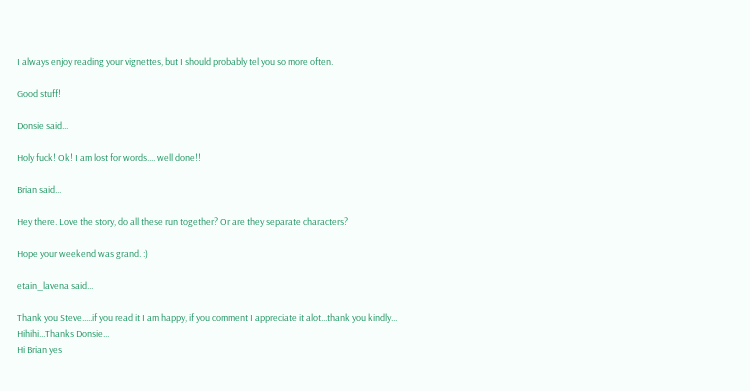I always enjoy reading your vignettes, but I should probably tel you so more often.

Good stuff!

Donsie said...

Holy fuck! Ok! I am lost for words.... well done!!

Brian said...

Hey there. Love the story, do all these run together? Or are they separate characters?

Hope your weekend was grand. :)

etain_lavena said...

Thank you Steve.....if you read it I am happy, if you comment I appreciate it alot...thank you kindly...
Hihihi...Thanks Donsie...
Hi Brian yes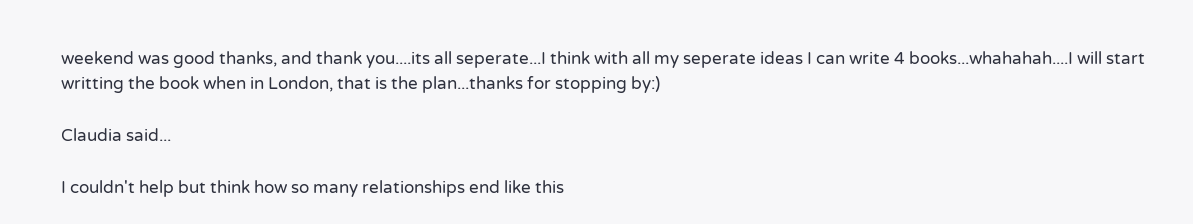weekend was good thanks, and thank you....its all seperate...I think with all my seperate ideas I can write 4 books...whahahah....I will start writting the book when in London, that is the plan...thanks for stopping by:)

Claudia said...

I couldn't help but think how so many relationships end like this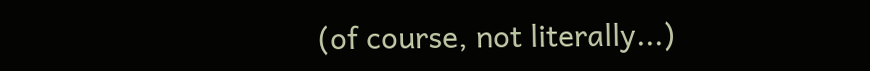(of course, not literally...)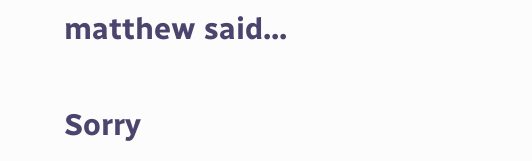matthew said...

Sorry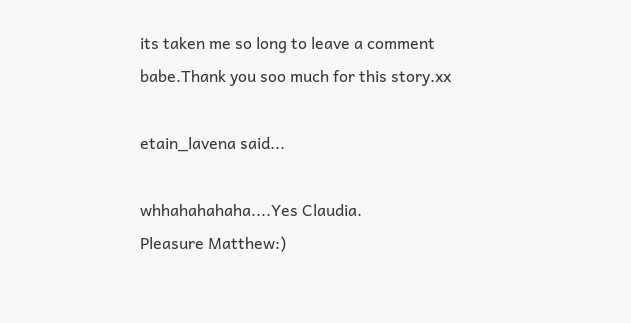its taken me so long to leave a comment babe.Thank you soo much for this story.xx

etain_lavena said...

whhahahahaha....Yes Claudia.
Pleasure Matthew:)